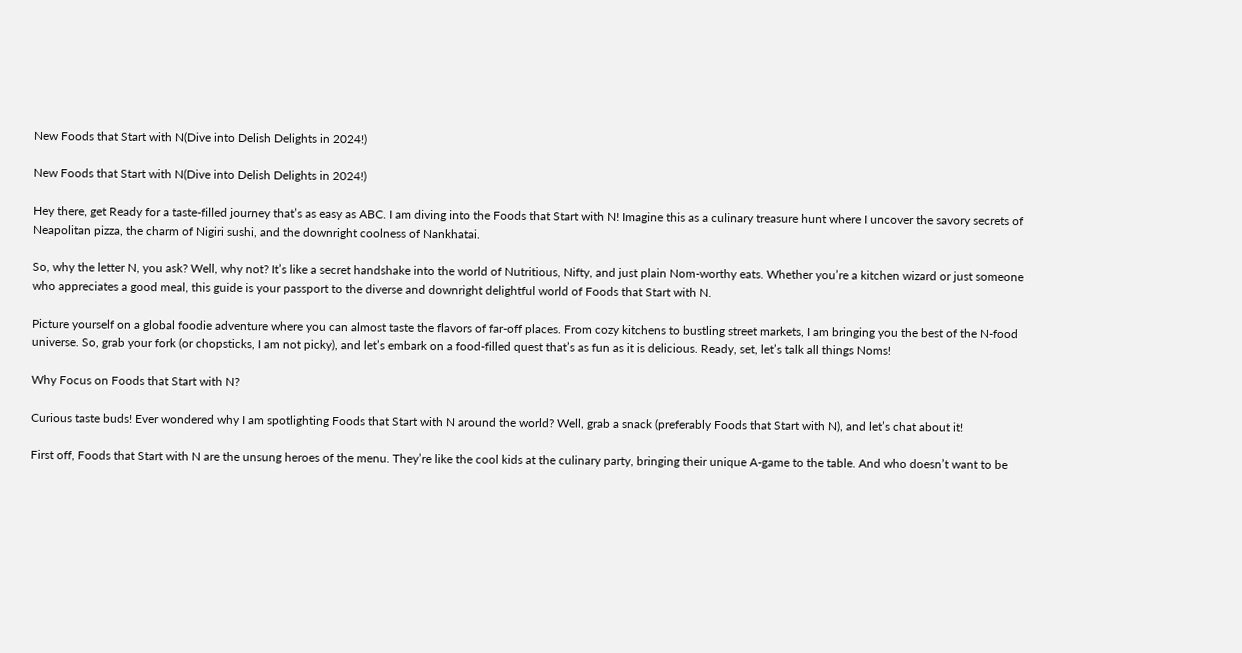New Foods that Start with N(Dive into Delish Delights in 2024!)

New Foods that Start with N(Dive into Delish Delights in 2024!)

Hey there, get Ready for a taste-filled journey that’s as easy as ABC. I am diving into the Foods that Start with N! Imagine this as a culinary treasure hunt where I uncover the savory secrets of Neapolitan pizza, the charm of Nigiri sushi, and the downright coolness of Nankhatai.

So, why the letter N, you ask? Well, why not? It’s like a secret handshake into the world of Nutritious, Nifty, and just plain Nom-worthy eats. Whether you’re a kitchen wizard or just someone who appreciates a good meal, this guide is your passport to the diverse and downright delightful world of Foods that Start with N.

Picture yourself on a global foodie adventure where you can almost taste the flavors of far-off places. From cozy kitchens to bustling street markets, I am bringing you the best of the N-food universe. So, grab your fork (or chopsticks, I am not picky), and let’s embark on a food-filled quest that’s as fun as it is delicious. Ready, set, let’s talk all things Noms!

Why Focus on Foods that Start with N?

Curious taste buds! Ever wondered why I am spotlighting Foods that Start with N around the world? Well, grab a snack (preferably Foods that Start with N), and let’s chat about it!

First off, Foods that Start with N are the unsung heroes of the menu. They’re like the cool kids at the culinary party, bringing their unique A-game to the table. And who doesn’t want to be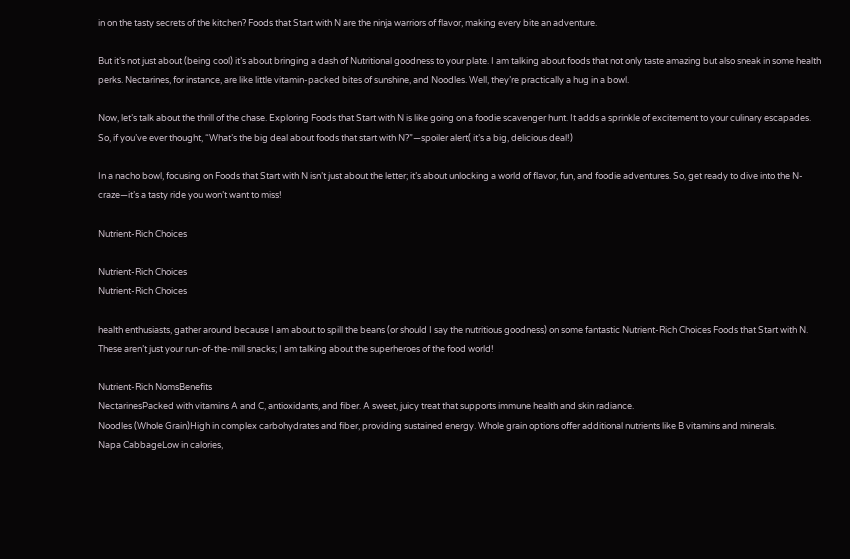in on the tasty secrets of the kitchen? Foods that Start with N are the ninja warriors of flavor, making every bite an adventure.

But it’s not just about (being cool) it’s about bringing a dash of Nutritional goodness to your plate. I am talking about foods that not only taste amazing but also sneak in some health perks. Nectarines, for instance, are like little vitamin-packed bites of sunshine, and Noodles. Well, they’re practically a hug in a bowl.

Now, let’s talk about the thrill of the chase. Exploring Foods that Start with N is like going on a foodie scavenger hunt. It adds a sprinkle of excitement to your culinary escapades. So, if you’ve ever thought, “What’s the big deal about foods that start with N?”—spoiler alert( it’s a big, delicious deal!)

In a nacho bowl, focusing on Foods that Start with N isn’t just about the letter; it’s about unlocking a world of flavor, fun, and foodie adventures. So, get ready to dive into the N-craze—it’s a tasty ride you won’t want to miss!

Nutrient-Rich Choices

Nutrient-Rich Choices
Nutrient-Rich Choices

health enthusiasts, gather around because I am about to spill the beans (or should I say the nutritious goodness) on some fantastic Nutrient-Rich Choices Foods that Start with N. These aren’t just your run-of-the-mill snacks; I am talking about the superheroes of the food world!

Nutrient-Rich NomsBenefits
NectarinesPacked with vitamins A and C, antioxidants, and fiber. A sweet, juicy treat that supports immune health and skin radiance.
Noodles (Whole Grain)High in complex carbohydrates and fiber, providing sustained energy. Whole grain options offer additional nutrients like B vitamins and minerals.
Napa CabbageLow in calories,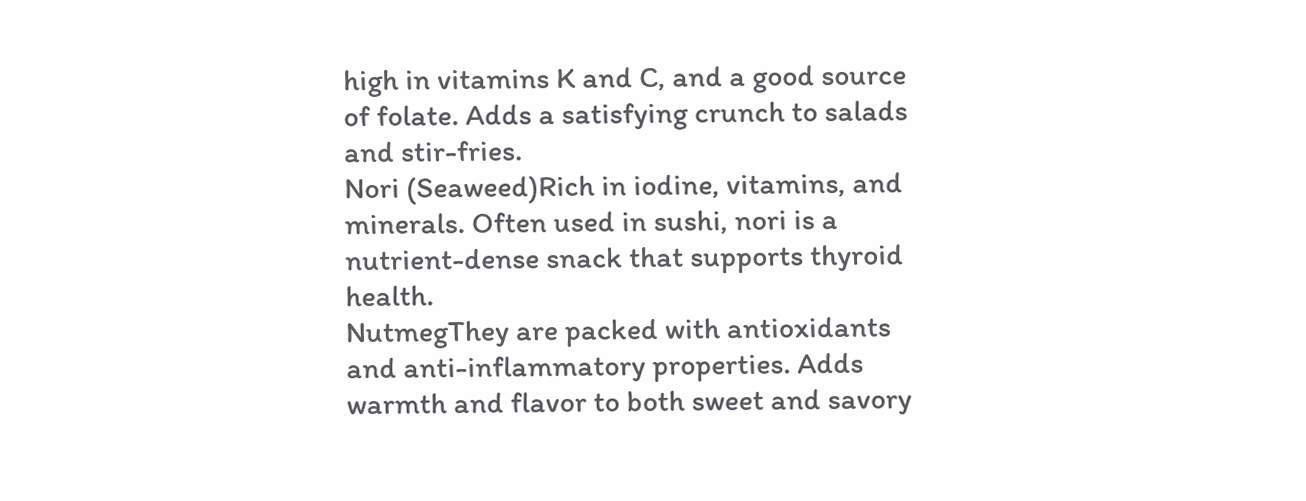high in vitamins K and C, and a good source of folate. Adds a satisfying crunch to salads and stir-fries.
Nori (Seaweed)Rich in iodine, vitamins, and minerals. Often used in sushi, nori is a nutrient-dense snack that supports thyroid health.
NutmegThey are packed with antioxidants and anti-inflammatory properties. Adds warmth and flavor to both sweet and savory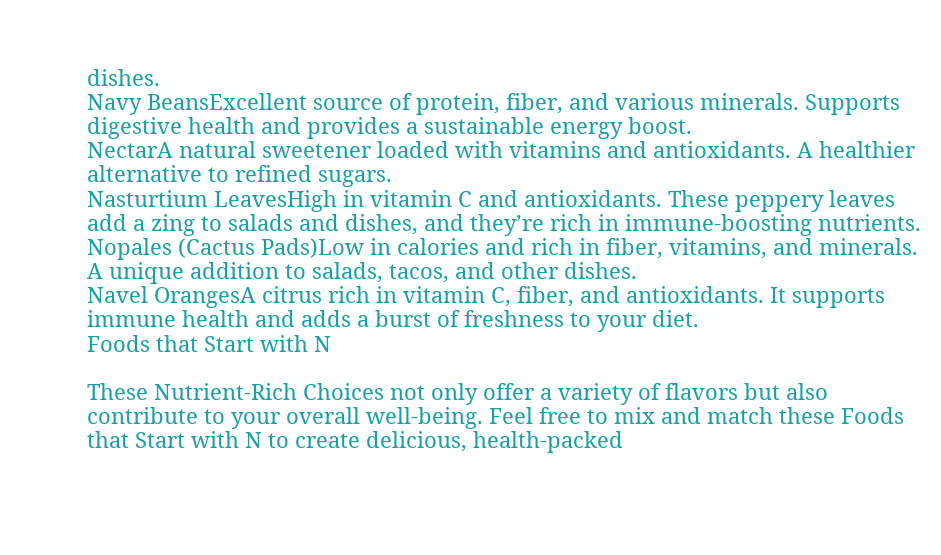dishes.
Navy BeansExcellent source of protein, fiber, and various minerals. Supports digestive health and provides a sustainable energy boost.
NectarA natural sweetener loaded with vitamins and antioxidants. A healthier alternative to refined sugars.
Nasturtium LeavesHigh in vitamin C and antioxidants. These peppery leaves add a zing to salads and dishes, and they’re rich in immune-boosting nutrients.
Nopales (Cactus Pads)Low in calories and rich in fiber, vitamins, and minerals. A unique addition to salads, tacos, and other dishes.
Navel OrangesA citrus rich in vitamin C, fiber, and antioxidants. It supports immune health and adds a burst of freshness to your diet.
Foods that Start with N

These Nutrient-Rich Choices not only offer a variety of flavors but also contribute to your overall well-being. Feel free to mix and match these Foods that Start with N to create delicious, health-packed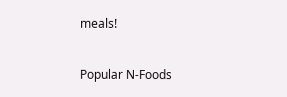meals!

Popular N-Foods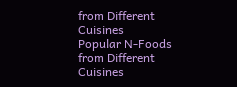from Different Cuisines
Popular N-Foods from Different Cuisines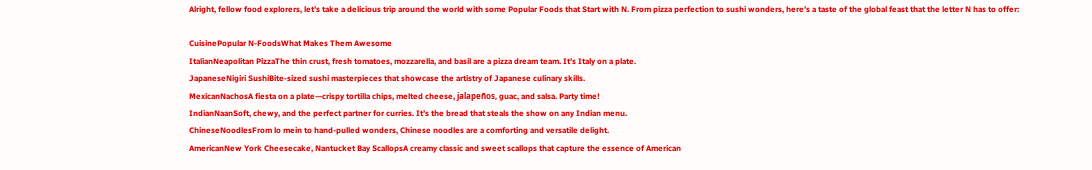Alright, fellow food explorers, let’s take a delicious trip around the world with some Popular Foods that Start with N. From pizza perfection to sushi wonders, here’s a taste of the global feast that the letter N has to offer:

CuisinePopular N-FoodsWhat Makes Them Awesome
ItalianNeapolitan PizzaThe thin crust, fresh tomatoes, mozzarella, and basil are a pizza dream team. It’s Italy on a plate.
JapaneseNigiri SushiBite-sized sushi masterpieces that showcase the artistry of Japanese culinary skills.
MexicanNachosA fiesta on a plate—crispy tortilla chips, melted cheese, jalapeños, guac, and salsa. Party time!
IndianNaanSoft, chewy, and the perfect partner for curries. It’s the bread that steals the show on any Indian menu.
ChineseNoodlesFrom lo mein to hand-pulled wonders, Chinese noodles are a comforting and versatile delight.
AmericanNew York Cheesecake, Nantucket Bay ScallopsA creamy classic and sweet scallops that capture the essence of American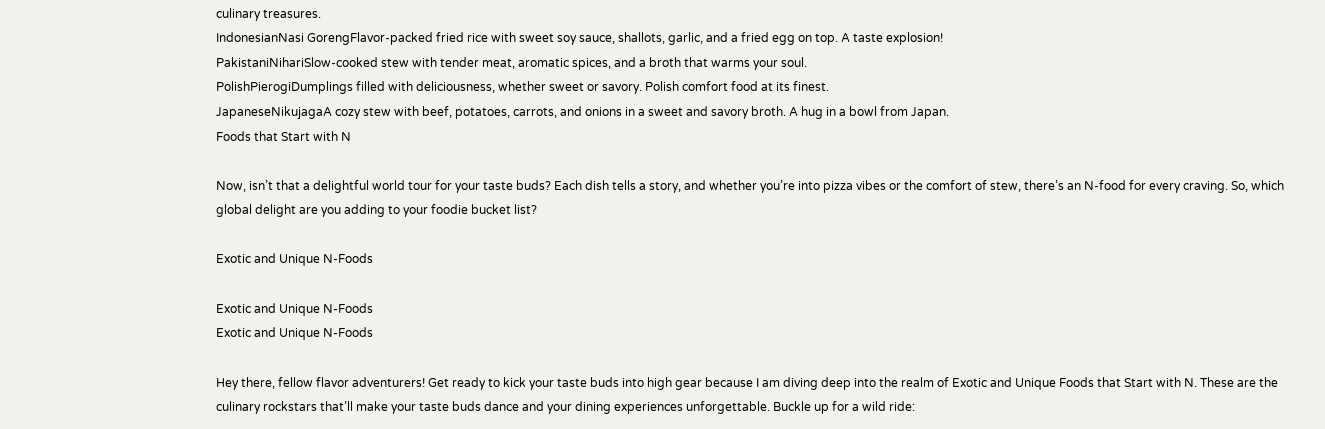culinary treasures.
IndonesianNasi GorengFlavor-packed fried rice with sweet soy sauce, shallots, garlic, and a fried egg on top. A taste explosion!
PakistaniNihariSlow-cooked stew with tender meat, aromatic spices, and a broth that warms your soul.
PolishPierogiDumplings filled with deliciousness, whether sweet or savory. Polish comfort food at its finest.
JapaneseNikujagaA cozy stew with beef, potatoes, carrots, and onions in a sweet and savory broth. A hug in a bowl from Japan.
Foods that Start with N

Now, isn’t that a delightful world tour for your taste buds? Each dish tells a story, and whether you’re into pizza vibes or the comfort of stew, there’s an N-food for every craving. So, which global delight are you adding to your foodie bucket list?

Exotic and Unique N-Foods

Exotic and Unique N-Foods
Exotic and Unique N-Foods

Hey there, fellow flavor adventurers! Get ready to kick your taste buds into high gear because I am diving deep into the realm of Exotic and Unique Foods that Start with N. These are the culinary rockstars that’ll make your taste buds dance and your dining experiences unforgettable. Buckle up for a wild ride: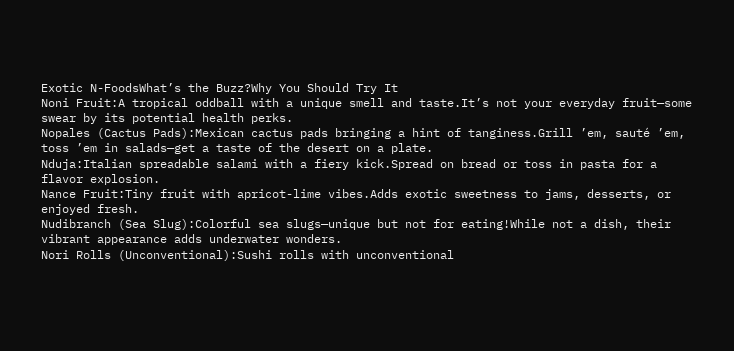Exotic N-FoodsWhat’s the Buzz?Why You Should Try It
Noni Fruit:A tropical oddball with a unique smell and taste.It’s not your everyday fruit—some swear by its potential health perks.
Nopales (Cactus Pads):Mexican cactus pads bringing a hint of tanginess.Grill ’em, sauté ’em, toss ’em in salads—get a taste of the desert on a plate.
Nduja:Italian spreadable salami with a fiery kick.Spread on bread or toss in pasta for a flavor explosion.
Nance Fruit:Tiny fruit with apricot-lime vibes.Adds exotic sweetness to jams, desserts, or enjoyed fresh.
Nudibranch (Sea Slug):Colorful sea slugs—unique but not for eating!While not a dish, their vibrant appearance adds underwater wonders.
Nori Rolls (Unconventional):Sushi rolls with unconventional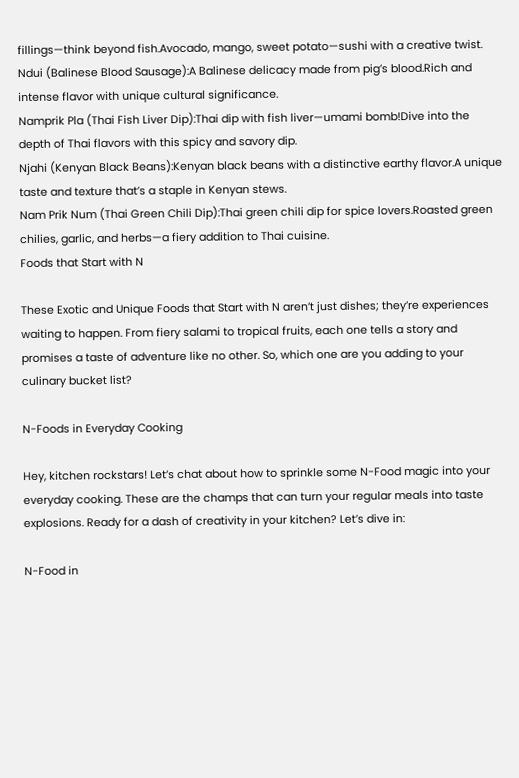fillings—think beyond fish.Avocado, mango, sweet potato—sushi with a creative twist.
Ndui (Balinese Blood Sausage):A Balinese delicacy made from pig’s blood.Rich and intense flavor with unique cultural significance.
Namprik Pla (Thai Fish Liver Dip):Thai dip with fish liver—umami bomb!Dive into the depth of Thai flavors with this spicy and savory dip.
Njahi (Kenyan Black Beans):Kenyan black beans with a distinctive earthy flavor.A unique taste and texture that’s a staple in Kenyan stews.
Nam Prik Num (Thai Green Chili Dip):Thai green chili dip for spice lovers.Roasted green chilies, garlic, and herbs—a fiery addition to Thai cuisine.
Foods that Start with N

These Exotic and Unique Foods that Start with N aren’t just dishes; they’re experiences waiting to happen. From fiery salami to tropical fruits, each one tells a story and promises a taste of adventure like no other. So, which one are you adding to your culinary bucket list?

N-Foods in Everyday Cooking

Hey, kitchen rockstars! Let’s chat about how to sprinkle some N-Food magic into your everyday cooking. These are the champs that can turn your regular meals into taste explosions. Ready for a dash of creativity in your kitchen? Let’s dive in:

N-Food in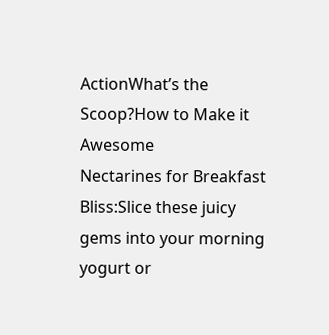ActionWhat’s the Scoop?How to Make it Awesome
Nectarines for Breakfast Bliss:Slice these juicy gems into your morning yogurt or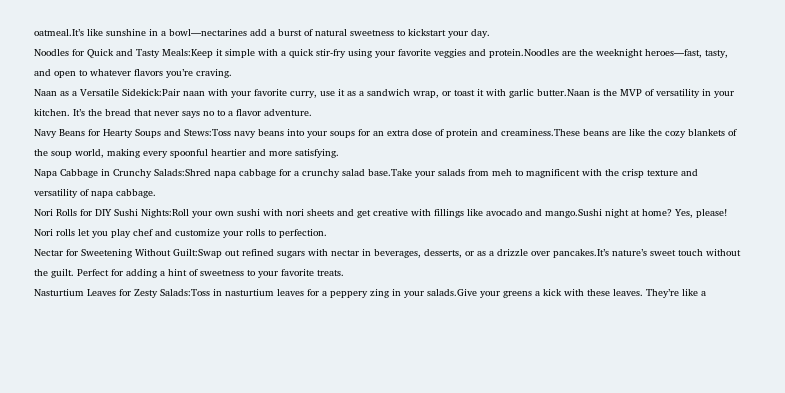oatmeal.It’s like sunshine in a bowl—nectarines add a burst of natural sweetness to kickstart your day.
Noodles for Quick and Tasty Meals:Keep it simple with a quick stir-fry using your favorite veggies and protein.Noodles are the weeknight heroes—fast, tasty, and open to whatever flavors you’re craving.
Naan as a Versatile Sidekick:Pair naan with your favorite curry, use it as a sandwich wrap, or toast it with garlic butter.Naan is the MVP of versatility in your kitchen. It’s the bread that never says no to a flavor adventure.
Navy Beans for Hearty Soups and Stews:Toss navy beans into your soups for an extra dose of protein and creaminess.These beans are like the cozy blankets of the soup world, making every spoonful heartier and more satisfying.
Napa Cabbage in Crunchy Salads:Shred napa cabbage for a crunchy salad base.Take your salads from meh to magnificent with the crisp texture and versatility of napa cabbage.
Nori Rolls for DIY Sushi Nights:Roll your own sushi with nori sheets and get creative with fillings like avocado and mango.Sushi night at home? Yes, please! Nori rolls let you play chef and customize your rolls to perfection.
Nectar for Sweetening Without Guilt:Swap out refined sugars with nectar in beverages, desserts, or as a drizzle over pancakes.It’s nature’s sweet touch without the guilt. Perfect for adding a hint of sweetness to your favorite treats.
Nasturtium Leaves for Zesty Salads:Toss in nasturtium leaves for a peppery zing in your salads.Give your greens a kick with these leaves. They’re like a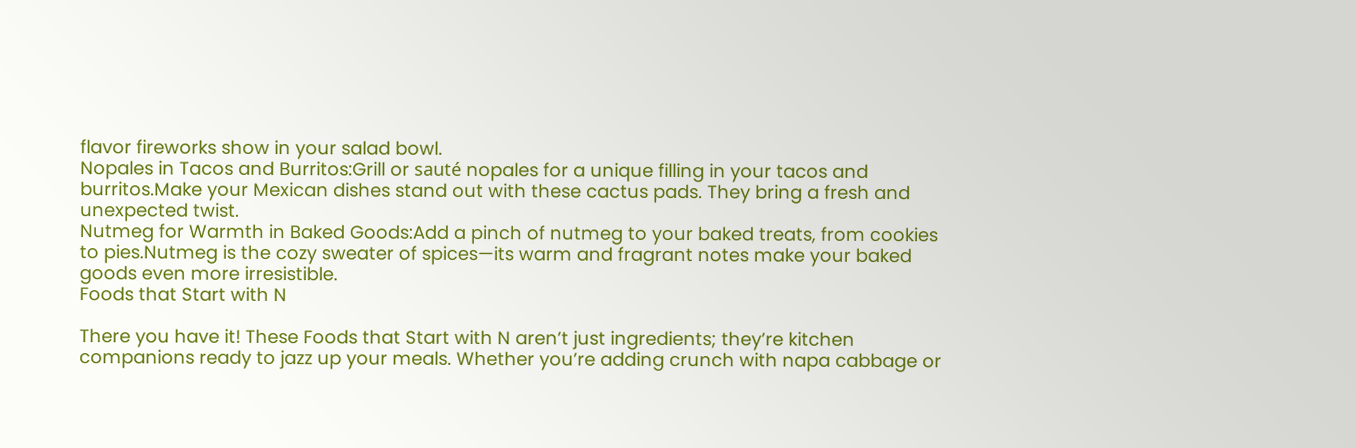flavor fireworks show in your salad bowl.
Nopales in Tacos and Burritos:Grill or sauté nopales for a unique filling in your tacos and burritos.Make your Mexican dishes stand out with these cactus pads. They bring a fresh and unexpected twist.
Nutmeg for Warmth in Baked Goods:Add a pinch of nutmeg to your baked treats, from cookies to pies.Nutmeg is the cozy sweater of spices—its warm and fragrant notes make your baked goods even more irresistible.
Foods that Start with N

There you have it! These Foods that Start with N aren’t just ingredients; they’re kitchen companions ready to jazz up your meals. Whether you’re adding crunch with napa cabbage or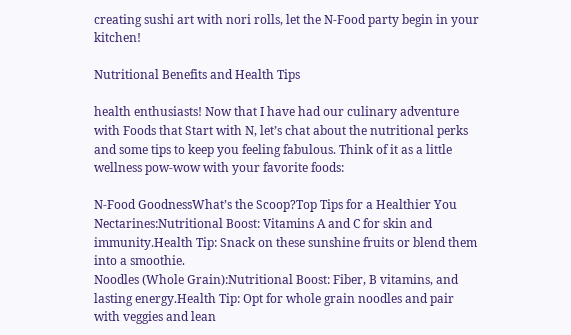creating sushi art with nori rolls, let the N-Food party begin in your kitchen!

Nutritional Benefits and Health Tips

health enthusiasts! Now that I have had our culinary adventure with Foods that Start with N, let’s chat about the nutritional perks and some tips to keep you feeling fabulous. Think of it as a little wellness pow-wow with your favorite foods:

N-Food GoodnessWhat’s the Scoop?Top Tips for a Healthier You
Nectarines:Nutritional Boost: Vitamins A and C for skin and immunity.Health Tip: Snack on these sunshine fruits or blend them into a smoothie.
Noodles (Whole Grain):Nutritional Boost: Fiber, B vitamins, and lasting energy.Health Tip: Opt for whole grain noodles and pair with veggies and lean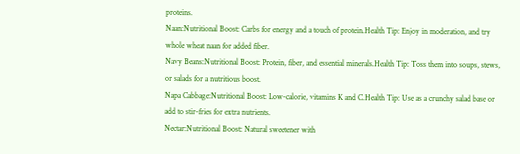proteins.
Naan:Nutritional Boost: Carbs for energy and a touch of protein.Health Tip: Enjoy in moderation, and try whole wheat naan for added fiber.
Navy Beans:Nutritional Boost: Protein, fiber, and essential minerals.Health Tip: Toss them into soups, stews, or salads for a nutritious boost.
Napa Cabbage:Nutritional Boost: Low-calorie, vitamins K and C.Health Tip: Use as a crunchy salad base or add to stir-fries for extra nutrients.
Nectar:Nutritional Boost: Natural sweetener with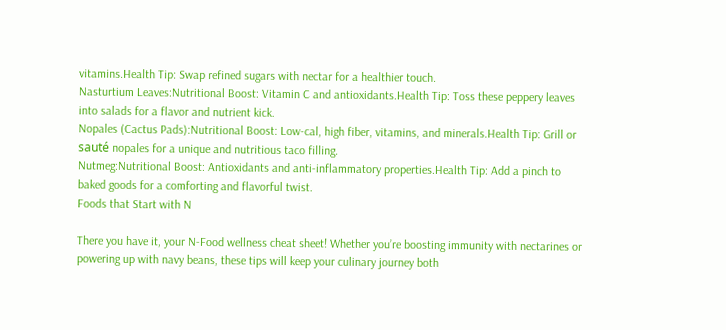vitamins.Health Tip: Swap refined sugars with nectar for a healthier touch.
Nasturtium Leaves:Nutritional Boost: Vitamin C and antioxidants.Health Tip: Toss these peppery leaves into salads for a flavor and nutrient kick.
Nopales (Cactus Pads):Nutritional Boost: Low-cal, high fiber, vitamins, and minerals.Health Tip: Grill or sauté nopales for a unique and nutritious taco filling.
Nutmeg:Nutritional Boost: Antioxidants and anti-inflammatory properties.Health Tip: Add a pinch to baked goods for a comforting and flavorful twist.
Foods that Start with N

There you have it, your N-Food wellness cheat sheet! Whether you’re boosting immunity with nectarines or powering up with navy beans, these tips will keep your culinary journey both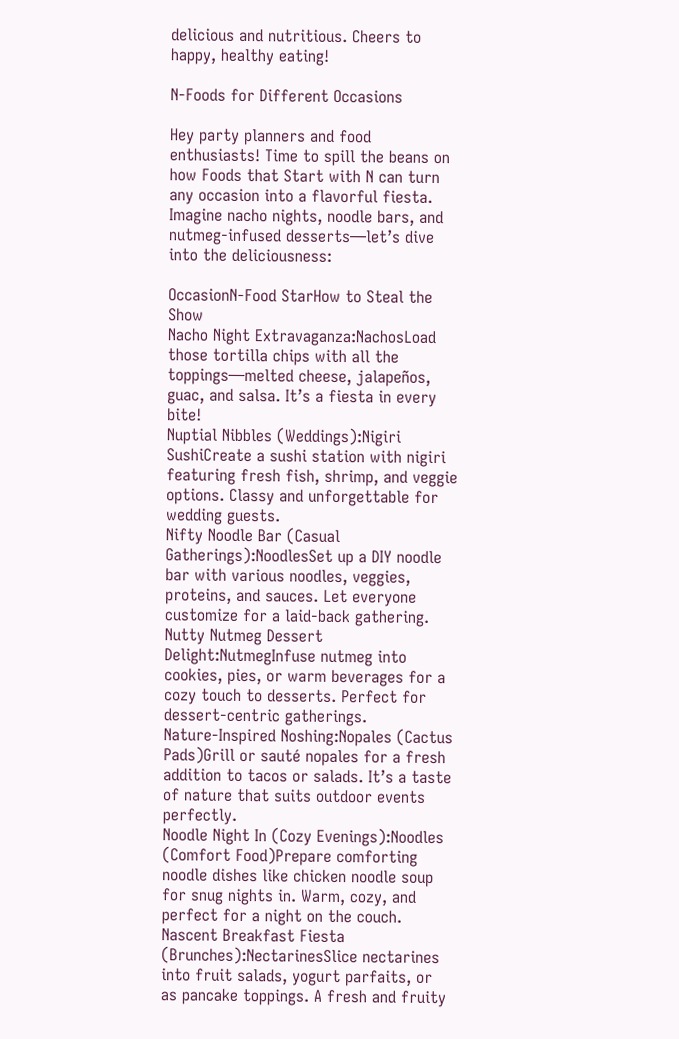delicious and nutritious. Cheers to happy, healthy eating!

N-Foods for Different Occasions

Hey party planners and food enthusiasts! Time to spill the beans on how Foods that Start with N can turn any occasion into a flavorful fiesta. Imagine nacho nights, noodle bars, and nutmeg-infused desserts—let’s dive into the deliciousness:

OccasionN-Food StarHow to Steal the Show
Nacho Night Extravaganza:NachosLoad those tortilla chips with all the toppings—melted cheese, jalapeños, guac, and salsa. It’s a fiesta in every bite!
Nuptial Nibbles (Weddings):Nigiri SushiCreate a sushi station with nigiri featuring fresh fish, shrimp, and veggie options. Classy and unforgettable for wedding guests.
Nifty Noodle Bar (Casual Gatherings):NoodlesSet up a DIY noodle bar with various noodles, veggies, proteins, and sauces. Let everyone customize for a laid-back gathering.
Nutty Nutmeg Dessert Delight:NutmegInfuse nutmeg into cookies, pies, or warm beverages for a cozy touch to desserts. Perfect for dessert-centric gatherings.
Nature-Inspired Noshing:Nopales (Cactus Pads)Grill or sauté nopales for a fresh addition to tacos or salads. It’s a taste of nature that suits outdoor events perfectly.
Noodle Night In (Cozy Evenings):Noodles (Comfort Food)Prepare comforting noodle dishes like chicken noodle soup for snug nights in. Warm, cozy, and perfect for a night on the couch.
Nascent Breakfast Fiesta (Brunches):NectarinesSlice nectarines into fruit salads, yogurt parfaits, or as pancake toppings. A fresh and fruity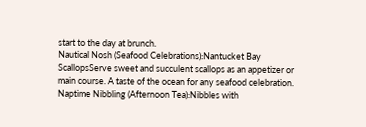start to the day at brunch.
Nautical Nosh (Seafood Celebrations):Nantucket Bay ScallopsServe sweet and succulent scallops as an appetizer or main course. A taste of the ocean for any seafood celebration.
Naptime Nibbling (Afternoon Tea):Nibbles with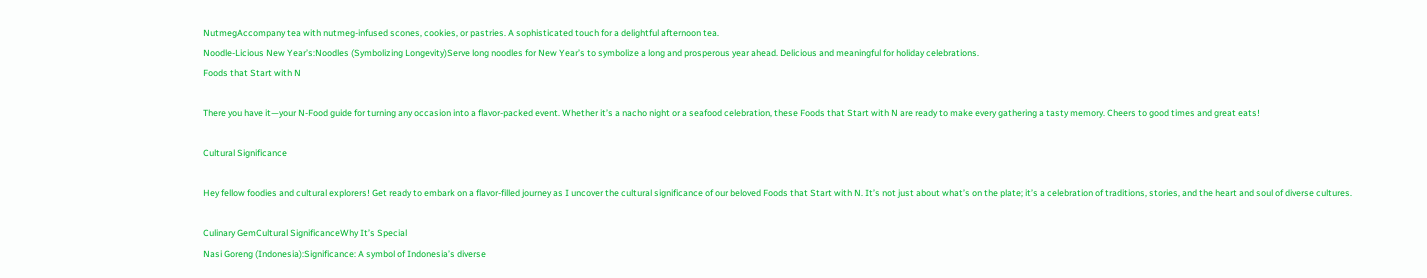NutmegAccompany tea with nutmeg-infused scones, cookies, or pastries. A sophisticated touch for a delightful afternoon tea.
Noodle-Licious New Year’s:Noodles (Symbolizing Longevity)Serve long noodles for New Year’s to symbolize a long and prosperous year ahead. Delicious and meaningful for holiday celebrations.
Foods that Start with N

There you have it—your N-Food guide for turning any occasion into a flavor-packed event. Whether it’s a nacho night or a seafood celebration, these Foods that Start with N are ready to make every gathering a tasty memory. Cheers to good times and great eats!

Cultural Significance

Hey fellow foodies and cultural explorers! Get ready to embark on a flavor-filled journey as I uncover the cultural significance of our beloved Foods that Start with N. It’s not just about what’s on the plate; it’s a celebration of traditions, stories, and the heart and soul of diverse cultures.

Culinary GemCultural SignificanceWhy It’s Special
Nasi Goreng (Indonesia):Significance: A symbol of Indonesia’s diverse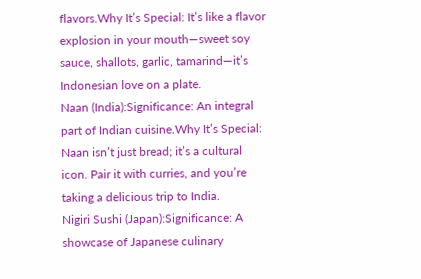flavors.Why It’s Special: It’s like a flavor explosion in your mouth—sweet soy sauce, shallots, garlic, tamarind—it’s Indonesian love on a plate.
Naan (India):Significance: An integral part of Indian cuisine.Why It’s Special: Naan isn’t just bread; it’s a cultural icon. Pair it with curries, and you’re taking a delicious trip to India.
Nigiri Sushi (Japan):Significance: A showcase of Japanese culinary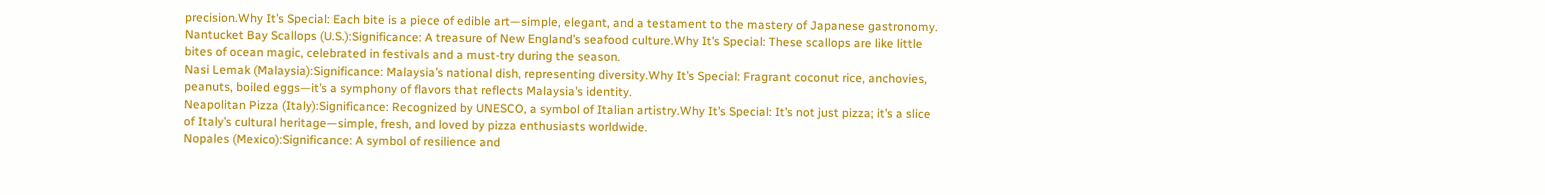precision.Why It’s Special: Each bite is a piece of edible art—simple, elegant, and a testament to the mastery of Japanese gastronomy.
Nantucket Bay Scallops (U.S.):Significance: A treasure of New England’s seafood culture.Why It’s Special: These scallops are like little bites of ocean magic, celebrated in festivals and a must-try during the season.
Nasi Lemak (Malaysia):Significance: Malaysia’s national dish, representing diversity.Why It’s Special: Fragrant coconut rice, anchovies, peanuts, boiled eggs—it’s a symphony of flavors that reflects Malaysia’s identity.
Neapolitan Pizza (Italy):Significance: Recognized by UNESCO, a symbol of Italian artistry.Why It’s Special: It’s not just pizza; it’s a slice of Italy’s cultural heritage—simple, fresh, and loved by pizza enthusiasts worldwide.
Nopales (Mexico):Significance: A symbol of resilience and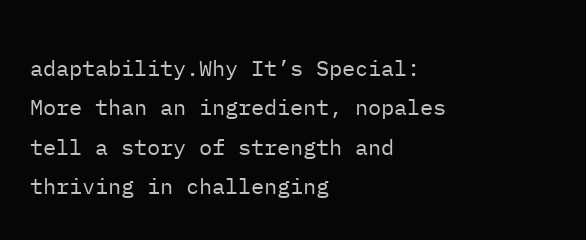adaptability.Why It’s Special: More than an ingredient, nopales tell a story of strength and thriving in challenging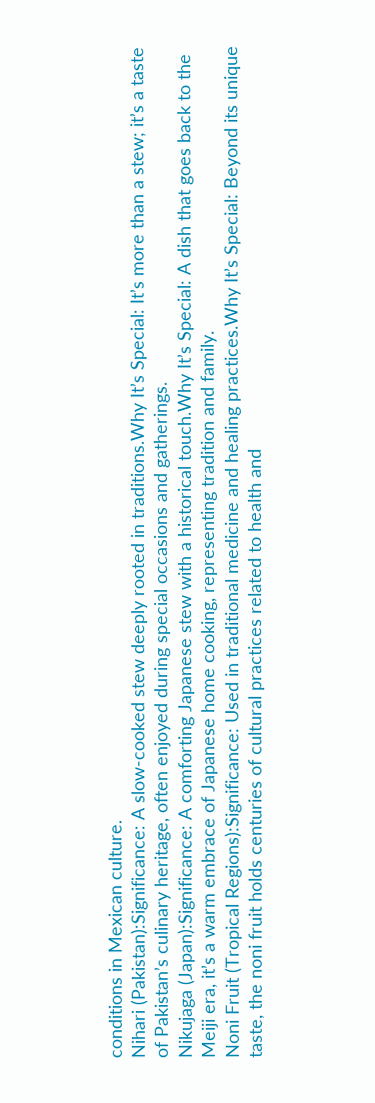conditions in Mexican culture.
Nihari (Pakistan):Significance: A slow-cooked stew deeply rooted in traditions.Why It’s Special: It’s more than a stew; it’s a taste of Pakistan’s culinary heritage, often enjoyed during special occasions and gatherings.
Nikujaga (Japan):Significance: A comforting Japanese stew with a historical touch.Why It’s Special: A dish that goes back to the Meiji era, it’s a warm embrace of Japanese home cooking, representing tradition and family.
Noni Fruit (Tropical Regions):Significance: Used in traditional medicine and healing practices.Why It’s Special: Beyond its unique taste, the noni fruit holds centuries of cultural practices related to health and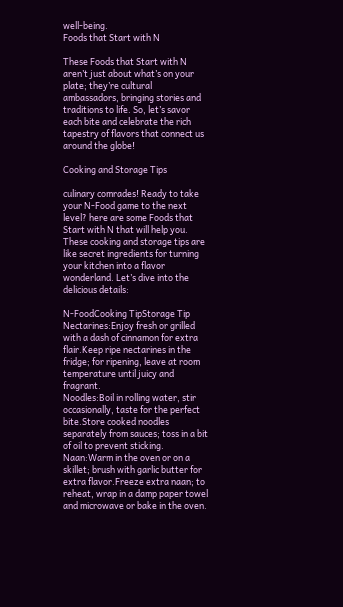well-being.
Foods that Start with N

These Foods that Start with N aren’t just about what’s on your plate; they’re cultural ambassadors, bringing stories and traditions to life. So, let’s savor each bite and celebrate the rich tapestry of flavors that connect us around the globe!

Cooking and Storage Tips

culinary comrades! Ready to take your N-Food game to the next level? here are some Foods that Start with N that will help you. These cooking and storage tips are like secret ingredients for turning your kitchen into a flavor wonderland. Let’s dive into the delicious details:

N-FoodCooking TipStorage Tip
Nectarines:Enjoy fresh or grilled with a dash of cinnamon for extra flair.Keep ripe nectarines in the fridge; for ripening, leave at room temperature until juicy and fragrant.
Noodles:Boil in rolling water, stir occasionally, taste for the perfect bite.Store cooked noodles separately from sauces; toss in a bit of oil to prevent sticking.
Naan:Warm in the oven or on a skillet; brush with garlic butter for extra flavor.Freeze extra naan; to reheat, wrap in a damp paper towel and microwave or bake in the oven.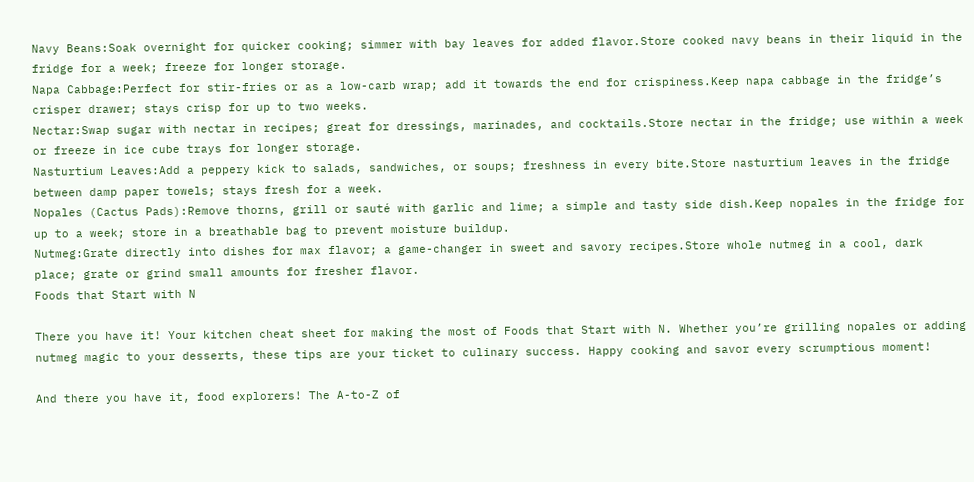Navy Beans:Soak overnight for quicker cooking; simmer with bay leaves for added flavor.Store cooked navy beans in their liquid in the fridge for a week; freeze for longer storage.
Napa Cabbage:Perfect for stir-fries or as a low-carb wrap; add it towards the end for crispiness.Keep napa cabbage in the fridge’s crisper drawer; stays crisp for up to two weeks.
Nectar:Swap sugar with nectar in recipes; great for dressings, marinades, and cocktails.Store nectar in the fridge; use within a week or freeze in ice cube trays for longer storage.
Nasturtium Leaves:Add a peppery kick to salads, sandwiches, or soups; freshness in every bite.Store nasturtium leaves in the fridge between damp paper towels; stays fresh for a week.
Nopales (Cactus Pads):Remove thorns, grill or sauté with garlic and lime; a simple and tasty side dish.Keep nopales in the fridge for up to a week; store in a breathable bag to prevent moisture buildup.
Nutmeg:Grate directly into dishes for max flavor; a game-changer in sweet and savory recipes.Store whole nutmeg in a cool, dark place; grate or grind small amounts for fresher flavor.
Foods that Start with N

There you have it! Your kitchen cheat sheet for making the most of Foods that Start with N. Whether you’re grilling nopales or adding nutmeg magic to your desserts, these tips are your ticket to culinary success. Happy cooking and savor every scrumptious moment!

And there you have it, food explorers! The A-to-Z of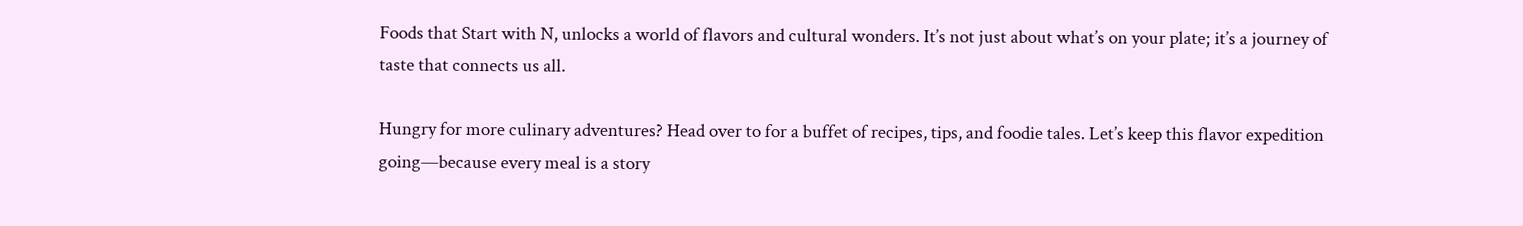Foods that Start with N, unlocks a world of flavors and cultural wonders. It’s not just about what’s on your plate; it’s a journey of taste that connects us all.

Hungry for more culinary adventures? Head over to for a buffet of recipes, tips, and foodie tales. Let’s keep this flavor expedition going—because every meal is a story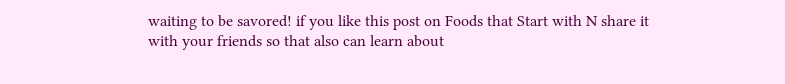waiting to be savored! if you like this post on Foods that Start with N share it with your friends so that also can learn about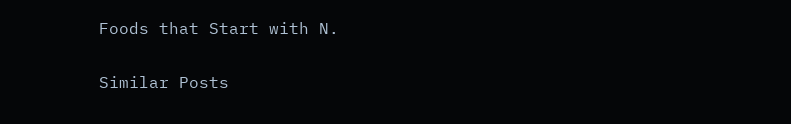Foods that Start with N.

Similar Posts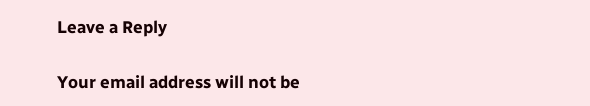Leave a Reply

Your email address will not be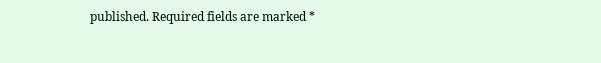published. Required fields are marked *